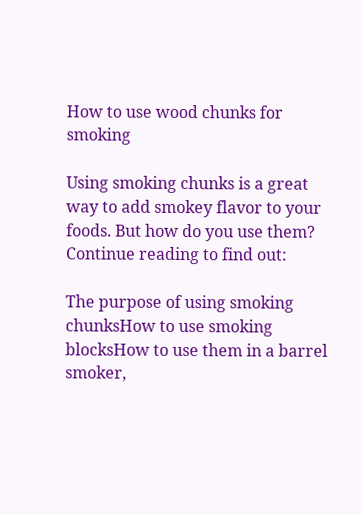How to use wood chunks for smoking

Using smoking chunks is a great way to add smokey flavor to your foods. But how do you use them? Continue reading to find out:

The purpose of using smoking chunksHow to use smoking blocksHow to use them in a barrel smoker,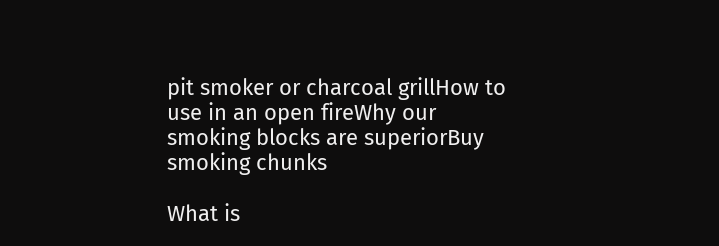pit smoker or charcoal grillHow to use in an open fireWhy our smoking blocks are superiorBuy smoking chunks

What is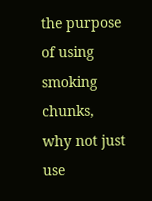the purpose of using smoking chunks, why not just use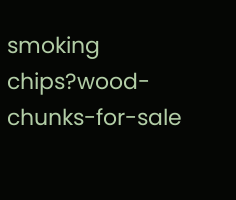smoking chips?wood-chunks-for-sale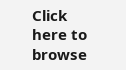Click here to browse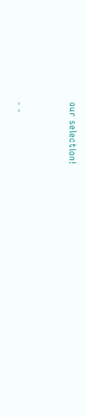our selection!


- -